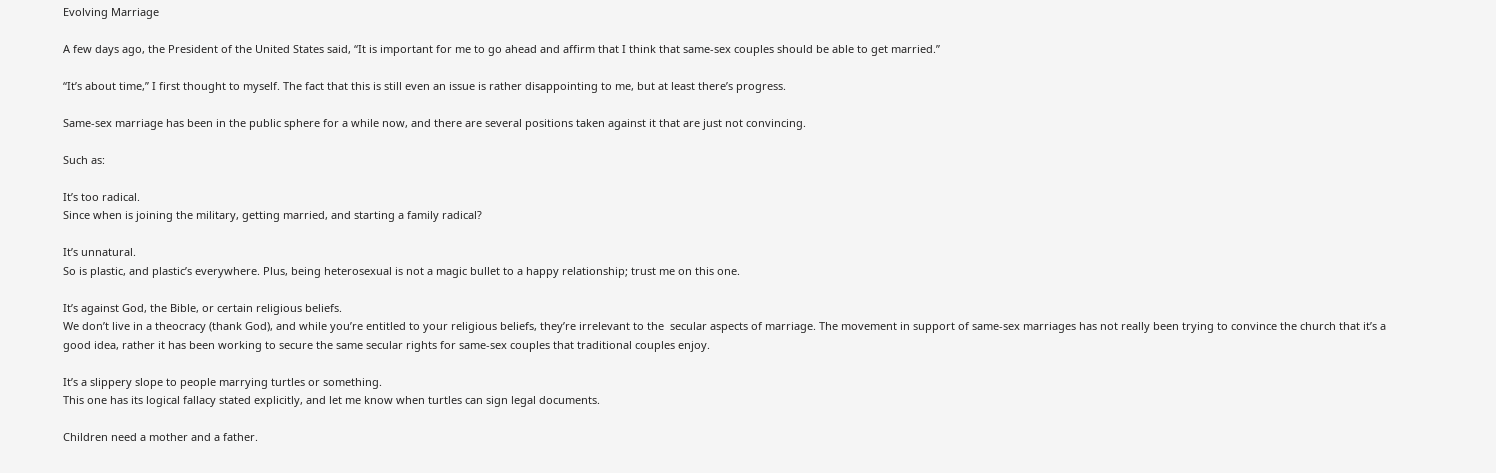Evolving Marriage

A few days ago, the President of the United States said, “It is important for me to go ahead and affirm that I think that same-sex couples should be able to get married.”

“It’s about time,” I first thought to myself. The fact that this is still even an issue is rather disappointing to me, but at least there’s progress.

Same-sex marriage has been in the public sphere for a while now, and there are several positions taken against it that are just not convincing.

Such as:

It’s too radical.
Since when is joining the military, getting married, and starting a family radical?

It’s unnatural.
So is plastic, and plastic’s everywhere. Plus, being heterosexual is not a magic bullet to a happy relationship; trust me on this one.

It’s against God, the Bible, or certain religious beliefs.
We don’t live in a theocracy (thank God), and while you’re entitled to your religious beliefs, they’re irrelevant to the  secular aspects of marriage. The movement in support of same-sex marriages has not really been trying to convince the church that it’s a good idea, rather it has been working to secure the same secular rights for same-sex couples that traditional couples enjoy.

It’s a slippery slope to people marrying turtles or something.
This one has its logical fallacy stated explicitly, and let me know when turtles can sign legal documents.

Children need a mother and a father.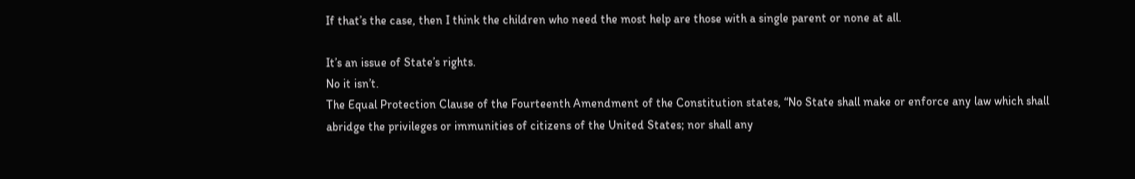If that’s the case, then I think the children who need the most help are those with a single parent or none at all.

It’s an issue of State’s rights.
No it isn’t.
The Equal Protection Clause of the Fourteenth Amendment of the Constitution states, “No State shall make or enforce any law which shall abridge the privileges or immunities of citizens of the United States; nor shall any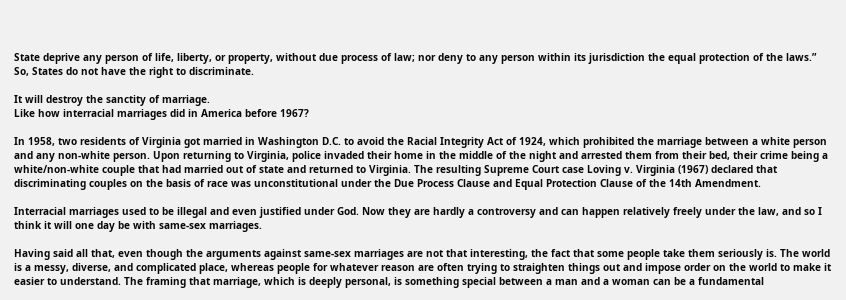State deprive any person of life, liberty, or property, without due process of law; nor deny to any person within its jurisdiction the equal protection of the laws.”
So, States do not have the right to discriminate.

It will destroy the sanctity of marriage.
Like how interracial marriages did in America before 1967?

In 1958, two residents of Virginia got married in Washington D.C. to avoid the Racial Integrity Act of 1924, which prohibited the marriage between a white person and any non-white person. Upon returning to Virginia, police invaded their home in the middle of the night and arrested them from their bed, their crime being a white/non-white couple that had married out of state and returned to Virginia. The resulting Supreme Court case Loving v. Virginia (1967) declared that discriminating couples on the basis of race was unconstitutional under the Due Process Clause and Equal Protection Clause of the 14th Amendment.

Interracial marriages used to be illegal and even justified under God. Now they are hardly a controversy and can happen relatively freely under the law, and so I think it will one day be with same-sex marriages.

Having said all that, even though the arguments against same-sex marriages are not that interesting, the fact that some people take them seriously is. The world is a messy, diverse, and complicated place, whereas people for whatever reason are often trying to straighten things out and impose order on the world to make it easier to understand. The framing that marriage, which is deeply personal, is something special between a man and a woman can be a fundamental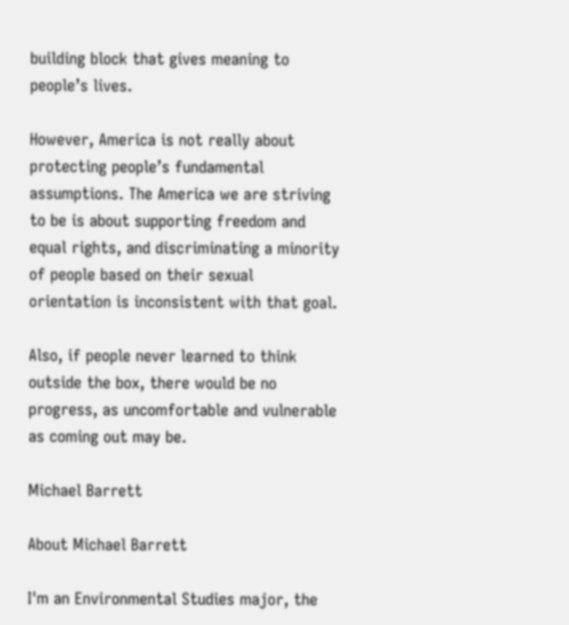building block that gives meaning to people’s lives.

However, America is not really about protecting people’s fundamental assumptions. The America we are striving to be is about supporting freedom and equal rights, and discriminating a minority of people based on their sexual orientation is inconsistent with that goal.

Also, if people never learned to think outside the box, there would be no progress, as uncomfortable and vulnerable as coming out may be.

Michael Barrett

About Michael Barrett

I'm an Environmental Studies major, the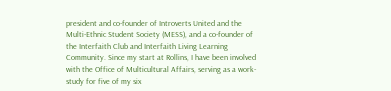president and co-founder of Introverts United and the Multi-Ethnic Student Society (MESS), and a co-founder of the Interfaith Club and Interfaith Living Learning Community. Since my start at Rollins, I have been involved with the Office of Multicultural Affairs, serving as a work-study for five of my six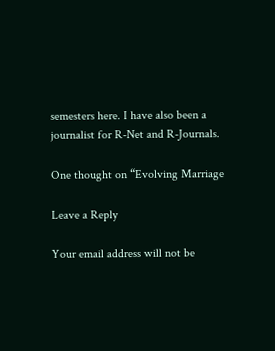semesters here. I have also been a journalist for R-Net and R-Journals.

One thought on “Evolving Marriage

Leave a Reply

Your email address will not be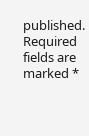published. Required fields are marked *